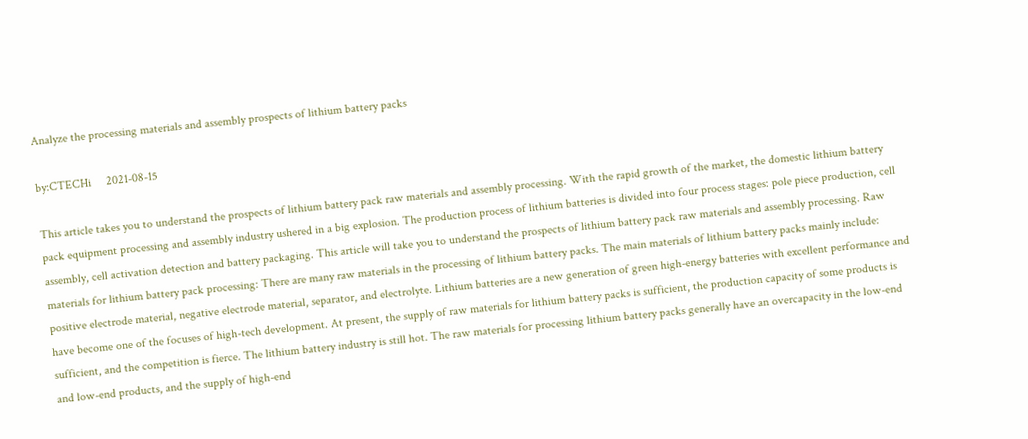Analyze the processing materials and assembly prospects of lithium battery packs

by:CTECHi     2021-08-15

This article takes you to understand the prospects of lithium battery pack raw materials and assembly processing. With the rapid growth of the market, the domestic lithium battery pack equipment processing and assembly industry ushered in a big explosion. The production process of lithium batteries is divided into four process stages: pole piece production, cell assembly, cell activation detection and battery packaging. This article will take you to understand the prospects of lithium battery pack raw materials and assembly processing. Raw materials for lithium battery pack processing: There are many raw materials in the processing of lithium battery packs. The main materials of lithium battery packs mainly include: positive electrode material, negative electrode material, separator, and electrolyte. Lithium batteries are a new generation of green high-energy batteries with excellent performance and have become one of the focuses of high-tech development. At present, the supply of raw materials for lithium battery packs is sufficient, the production capacity of some products is sufficient, and the competition is fierce. The lithium battery industry is still hot. The raw materials for processing lithium battery packs generally have an overcapacity in the low-end and low-end products, and the supply of high-end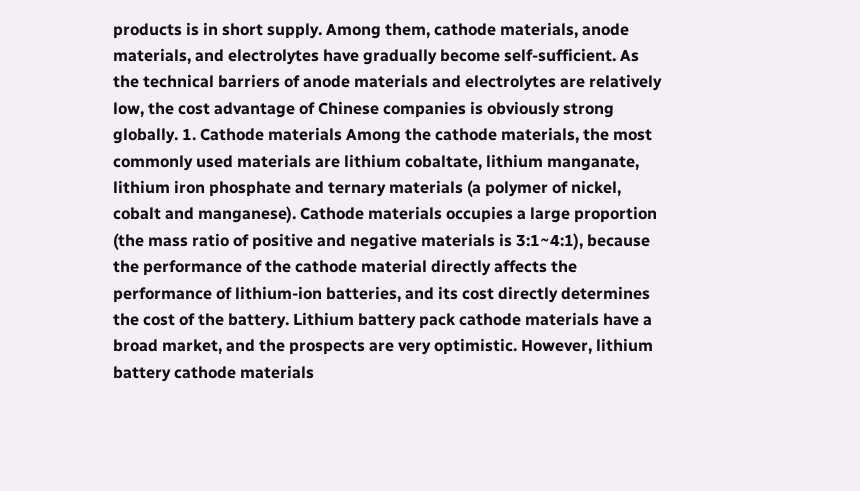products is in short supply. Among them, cathode materials, anode materials, and electrolytes have gradually become self-sufficient. As the technical barriers of anode materials and electrolytes are relatively low, the cost advantage of Chinese companies is obviously strong globally. 1. Cathode materials Among the cathode materials, the most commonly used materials are lithium cobaltate, lithium manganate, lithium iron phosphate and ternary materials (a polymer of nickel, cobalt and manganese). Cathode materials occupies a large proportion (the mass ratio of positive and negative materials is 3:1~4:1), because the performance of the cathode material directly affects the performance of lithium-ion batteries, and its cost directly determines the cost of the battery. Lithium battery pack cathode materials have a broad market, and the prospects are very optimistic. However, lithium battery cathode materials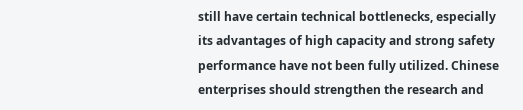still have certain technical bottlenecks, especially its advantages of high capacity and strong safety performance have not been fully utilized. Chinese enterprises should strengthen the research and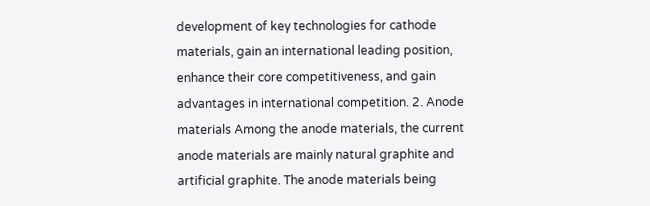development of key technologies for cathode materials, gain an international leading position, enhance their core competitiveness, and gain advantages in international competition. 2. Anode materials Among the anode materials, the current anode materials are mainly natural graphite and artificial graphite. The anode materials being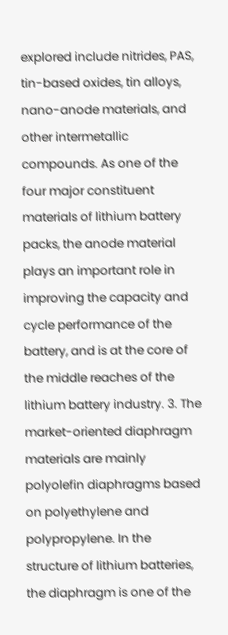explored include nitrides, PAS, tin-based oxides, tin alloys, nano-anode materials, and other intermetallic compounds. As one of the four major constituent materials of lithium battery packs, the anode material plays an important role in improving the capacity and cycle performance of the battery, and is at the core of the middle reaches of the lithium battery industry. 3. The market-oriented diaphragm materials are mainly polyolefin diaphragms based on polyethylene and polypropylene. In the structure of lithium batteries, the diaphragm is one of the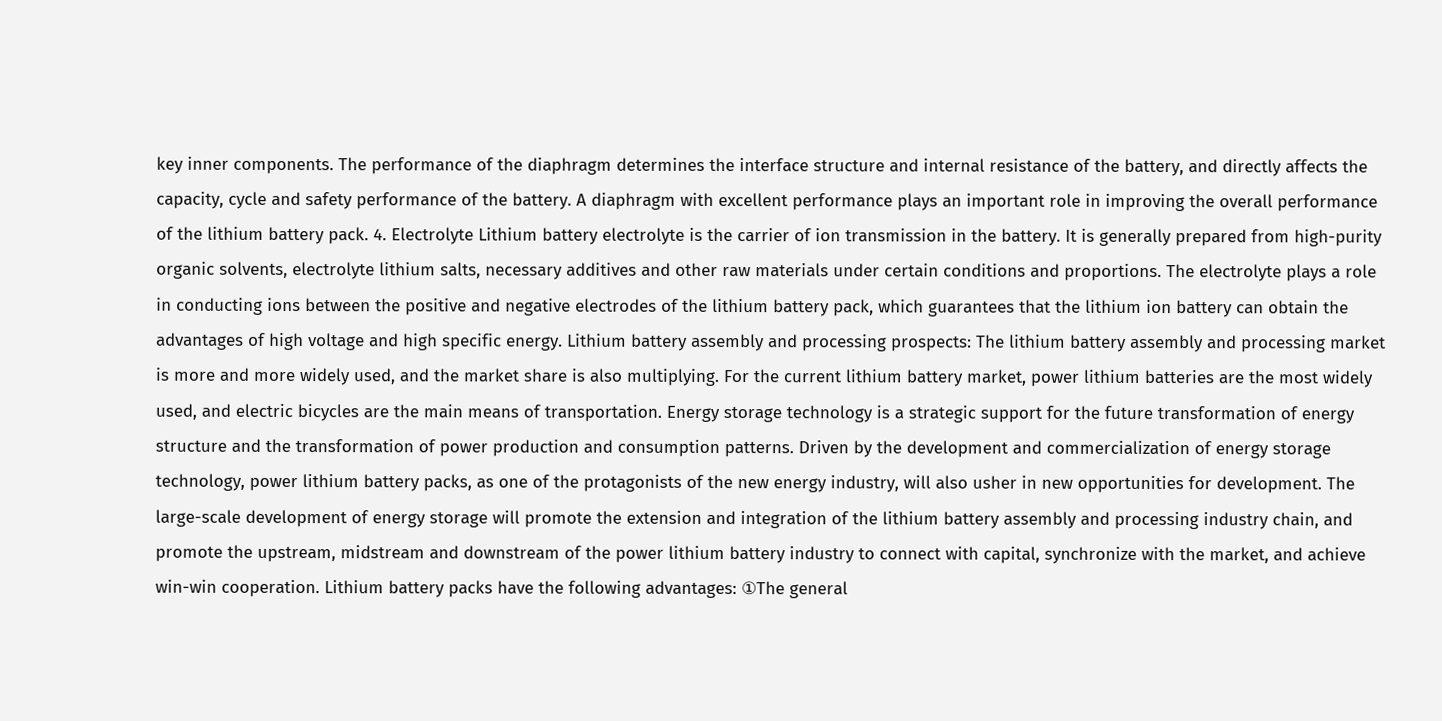key inner components. The performance of the diaphragm determines the interface structure and internal resistance of the battery, and directly affects the capacity, cycle and safety performance of the battery. A diaphragm with excellent performance plays an important role in improving the overall performance of the lithium battery pack. 4. Electrolyte Lithium battery electrolyte is the carrier of ion transmission in the battery. It is generally prepared from high-purity organic solvents, electrolyte lithium salts, necessary additives and other raw materials under certain conditions and proportions. The electrolyte plays a role in conducting ions between the positive and negative electrodes of the lithium battery pack, which guarantees that the lithium ion battery can obtain the advantages of high voltage and high specific energy. Lithium battery assembly and processing prospects: The lithium battery assembly and processing market is more and more widely used, and the market share is also multiplying. For the current lithium battery market, power lithium batteries are the most widely used, and electric bicycles are the main means of transportation. Energy storage technology is a strategic support for the future transformation of energy structure and the transformation of power production and consumption patterns. Driven by the development and commercialization of energy storage technology, power lithium battery packs, as one of the protagonists of the new energy industry, will also usher in new opportunities for development. The large-scale development of energy storage will promote the extension and integration of the lithium battery assembly and processing industry chain, and promote the upstream, midstream and downstream of the power lithium battery industry to connect with capital, synchronize with the market, and achieve win-win cooperation. Lithium battery packs have the following advantages: ①The general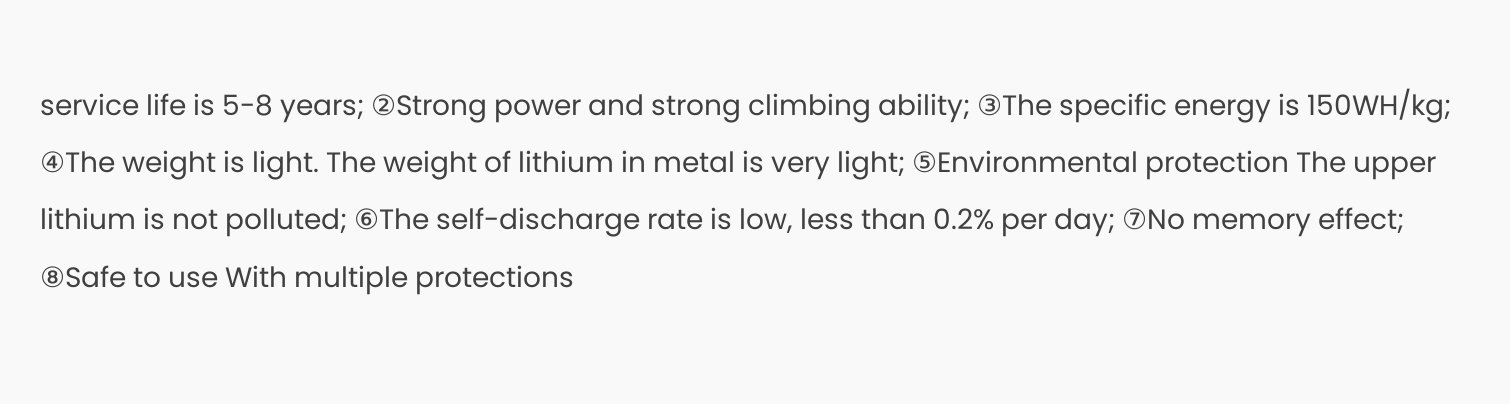service life is 5-8 years; ②Strong power and strong climbing ability; ③The specific energy is 150WH/kg; ④The weight is light. The weight of lithium in metal is very light; ⑤Environmental protection The upper lithium is not polluted; ⑥The self-discharge rate is low, less than 0.2% per day; ⑦No memory effect; ⑧Safe to use With multiple protections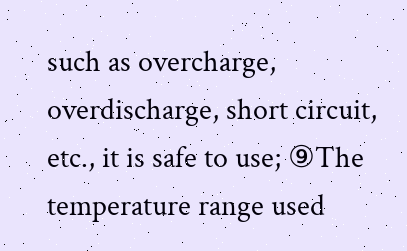such as overcharge, overdischarge, short circuit, etc., it is safe to use; ⑨The temperature range used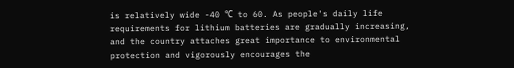is relatively wide -40 ℃ to 60. As people's daily life requirements for lithium batteries are gradually increasing, and the country attaches great importance to environmental protection and vigorously encourages the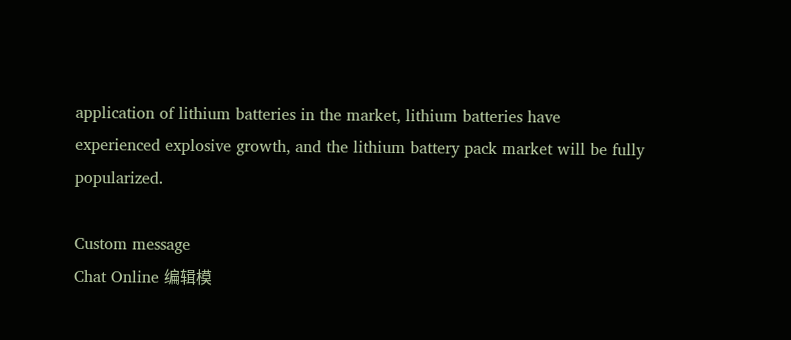application of lithium batteries in the market, lithium batteries have experienced explosive growth, and the lithium battery pack market will be fully popularized.

Custom message
Chat Online 编辑模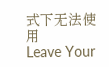式下无法使用
Leave Your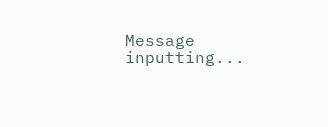Message inputting...